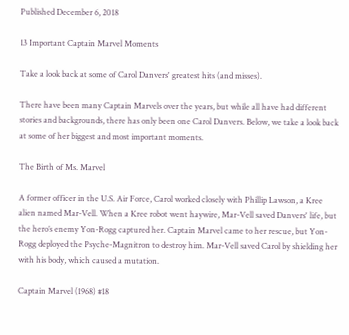Published December 6, 2018

13 Important Captain Marvel Moments

Take a look back at some of Carol Danvers' greatest hits (and misses).

There have been many Captain Marvels over the years, but while all have had different stories and backgrounds, there has only been one Carol Danvers. Below, we take a look back at some of her biggest and most important moments.

The Birth of Ms. Marvel

A former officer in the U.S. Air Force, Carol worked closely with Phillip Lawson, a Kree alien named Mar-Vell. When a Kree robot went haywire, Mar-Vell saved Danvers' life, but the hero’s enemy Yon-Rogg captured her. Captain Marvel came to her rescue, but Yon-Rogg deployed the Psyche-Magnitron to destroy him. Mar-Vell saved Carol by shielding her with his body, which caused a mutation.

Captain Marvel (1968) #18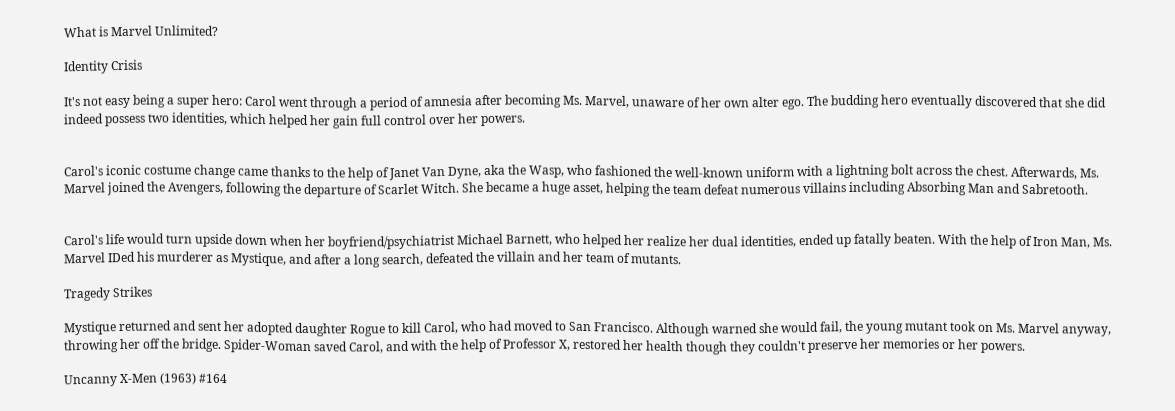What is Marvel Unlimited?

Identity Crisis

It's not easy being a super hero: Carol went through a period of amnesia after becoming Ms. Marvel, unaware of her own alter ego. The budding hero eventually discovered that she did indeed possess two identities, which helped her gain full control over her powers.


Carol's iconic costume change came thanks to the help of Janet Van Dyne, aka the Wasp, who fashioned the well-known uniform with a lightning bolt across the chest. Afterwards, Ms. Marvel joined the Avengers, following the departure of Scarlet Witch. She became a huge asset, helping the team defeat numerous villains including Absorbing Man and Sabretooth.


Carol's life would turn upside down when her boyfriend/psychiatrist Michael Barnett, who helped her realize her dual identities, ended up fatally beaten. With the help of Iron Man, Ms. Marvel IDed his murderer as Mystique, and after a long search, defeated the villain and her team of mutants.

Tragedy Strikes

Mystique returned and sent her adopted daughter Rogue to kill Carol, who had moved to San Francisco. Although warned she would fail, the young mutant took on Ms. Marvel anyway, throwing her off the bridge. Spider-Woman saved Carol, and with the help of Professor X, restored her health though they couldn't preserve her memories or her powers.

Uncanny X-Men (1963) #164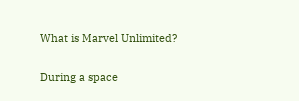What is Marvel Unlimited?


During a space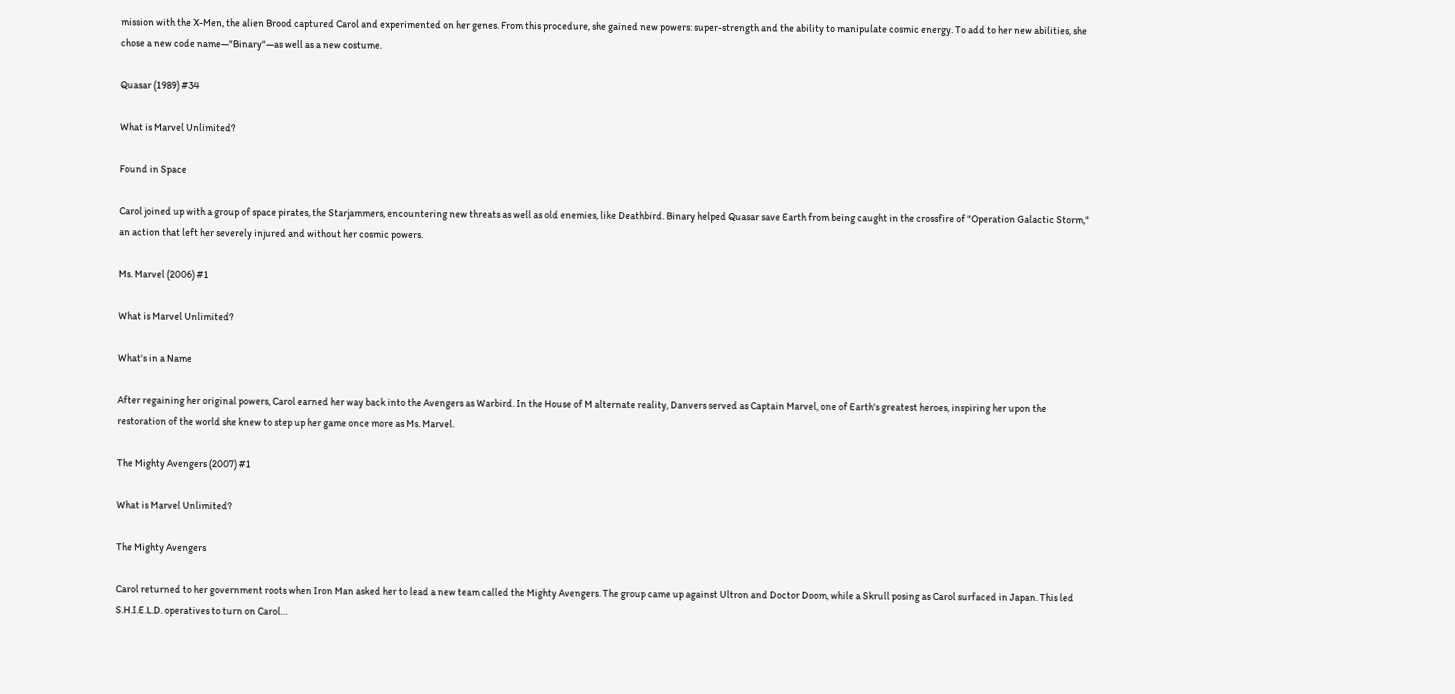mission with the X-Men, the alien Brood captured Carol and experimented on her genes. From this procedure, she gained new powers: super-strength and the ability to manipulate cosmic energy. To add to her new abilities, she chose a new code name—"Binary"—as well as a new costume.

Quasar (1989) #34

What is Marvel Unlimited?

Found in Space

Carol joined up with a group of space pirates, the Starjammers, encountering new threats as well as old enemies, like Deathbird. Binary helped Quasar save Earth from being caught in the crossfire of "Operation Galactic Storm," an action that left her severely injured and without her cosmic powers.

Ms. Marvel (2006) #1

What is Marvel Unlimited?

What's in a Name

After regaining her original powers, Carol earned her way back into the Avengers as Warbird. In the House of M alternate reality, Danvers served as Captain Marvel, one of Earth's greatest heroes, inspiring her upon the restoration of the world she knew to step up her game once more as Ms. Marvel.

The Mighty Avengers (2007) #1

What is Marvel Unlimited?

The Mighty Avengers

Carol returned to her government roots when Iron Man asked her to lead a new team called the Mighty Avengers. The group came up against Ultron and Doctor Doom, while a Skrull posing as Carol surfaced in Japan. This led S.H.I.E.L.D. operatives to turn on Carol…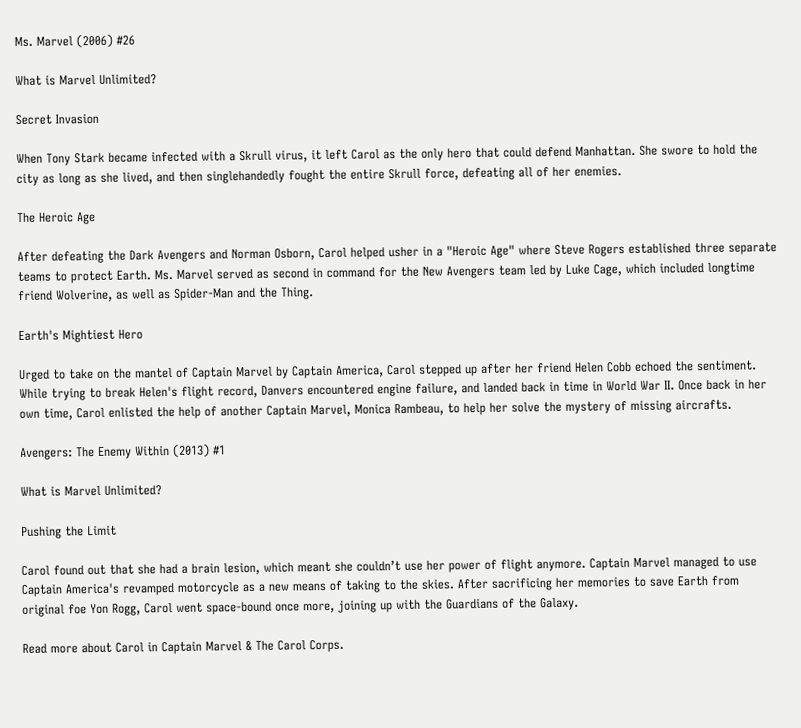Ms. Marvel (2006) #26

What is Marvel Unlimited?

Secret Invasion

When Tony Stark became infected with a Skrull virus, it left Carol as the only hero that could defend Manhattan. She swore to hold the city as long as she lived, and then singlehandedly fought the entire Skrull force, defeating all of her enemies.

The Heroic Age

After defeating the Dark Avengers and Norman Osborn, Carol helped usher in a "Heroic Age" where Steve Rogers established three separate teams to protect Earth. Ms. Marvel served as second in command for the New Avengers team led by Luke Cage, which included longtime friend Wolverine, as well as Spider-Man and the Thing.

Earth's Mightiest Hero

Urged to take on the mantel of Captain Marvel by Captain America, Carol stepped up after her friend Helen Cobb echoed the sentiment. While trying to break Helen's flight record, Danvers encountered engine failure, and landed back in time in World War II. Once back in her own time, Carol enlisted the help of another Captain Marvel, Monica Rambeau, to help her solve the mystery of missing aircrafts.

Avengers: The Enemy Within (2013) #1

What is Marvel Unlimited?

Pushing the Limit

Carol found out that she had a brain lesion, which meant she couldn’t use her power of flight anymore. Captain Marvel managed to use Captain America's revamped motorcycle as a new means of taking to the skies. After sacrificing her memories to save Earth from original foe Yon Rogg, Carol went space-bound once more, joining up with the Guardians of the Galaxy.

Read more about Carol in Captain Marvel & The Carol Corps.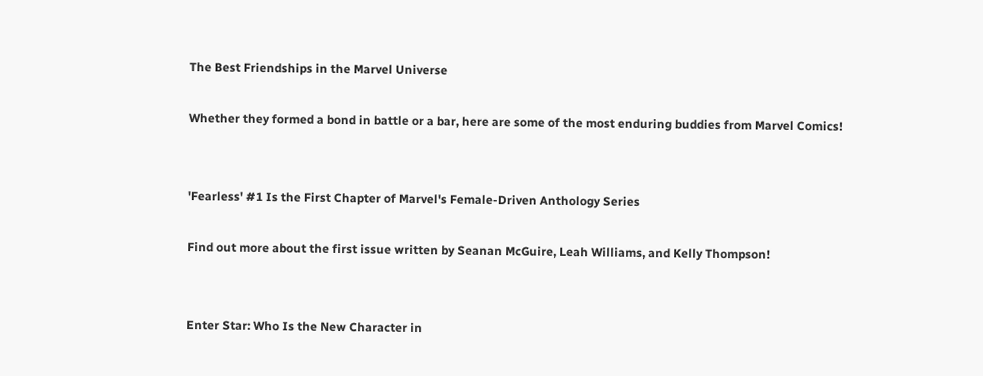The Best Friendships in the Marvel Universe

Whether they formed a bond in battle or a bar, here are some of the most enduring buddies from Marvel Comics!


'Fearless' #1 Is the First Chapter of Marvel's Female-Driven Anthology Series

Find out more about the first issue written by Seanan McGuire, Leah Williams, and Kelly Thompson!


Enter Star: Who Is the New Character in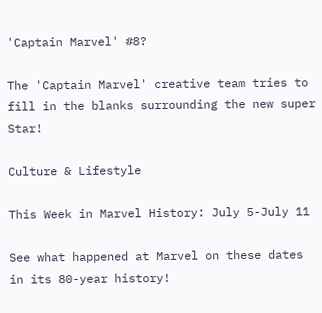'Captain Marvel' #8?

The 'Captain Marvel' creative team tries to fill in the blanks surrounding the new super Star!

Culture & Lifestyle

This Week in Marvel History: July 5-July 11

See what happened at Marvel on these dates in its 80-year history!